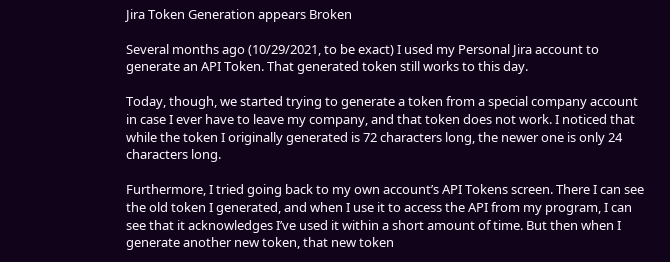Jira Token Generation appears Broken

Several months ago (10/29/2021, to be exact) I used my Personal Jira account to generate an API Token. That generated token still works to this day.

Today, though, we started trying to generate a token from a special company account in case I ever have to leave my company, and that token does not work. I noticed that while the token I originally generated is 72 characters long, the newer one is only 24 characters long.

Furthermore, I tried going back to my own account’s API Tokens screen. There I can see the old token I generated, and when I use it to access the API from my program, I can see that it acknowledges I’ve used it within a short amount of time. But then when I generate another new token, that new token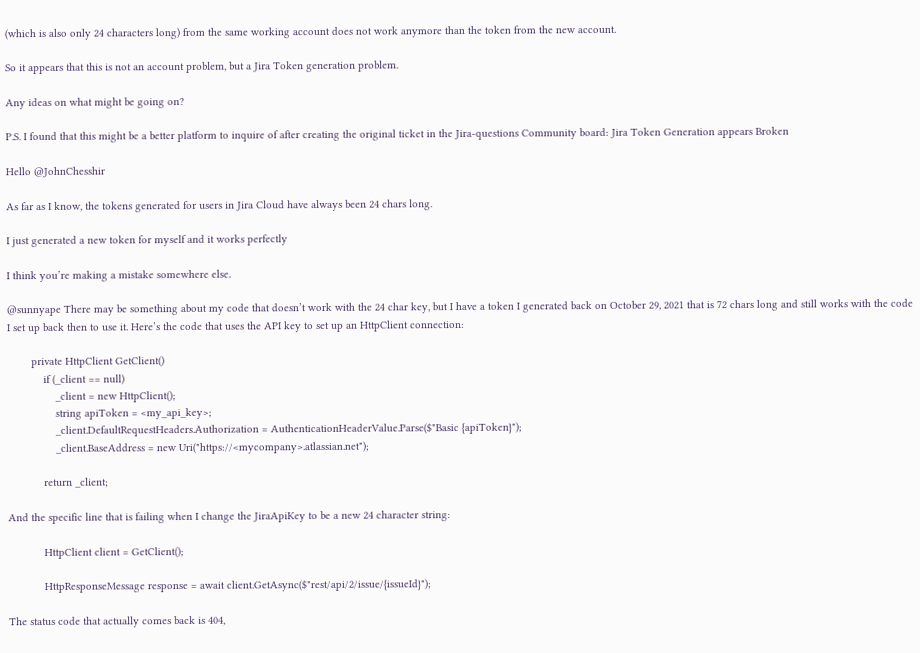(which is also only 24 characters long) from the same working account does not work anymore than the token from the new account.

So it appears that this is not an account problem, but a Jira Token generation problem.

Any ideas on what might be going on?

P.S. I found that this might be a better platform to inquire of after creating the original ticket in the Jira-questions Community board: Jira Token Generation appears Broken

Hello @JohnChesshir

As far as I know, the tokens generated for users in Jira Cloud have always been 24 chars long.

I just generated a new token for myself and it works perfectly

I think you’re making a mistake somewhere else.

@sunnyape There may be something about my code that doesn’t work with the 24 char key, but I have a token I generated back on October 29, 2021 that is 72 chars long and still works with the code I set up back then to use it. Here’s the code that uses the API key to set up an HttpClient connection:

        private HttpClient GetClient()
            if (_client == null)
                _client = new HttpClient();
                string apiToken = <my_api_key>;
                _client.DefaultRequestHeaders.Authorization = AuthenticationHeaderValue.Parse($"Basic {apiToken}");
                _client.BaseAddress = new Uri("https://<mycompany>.atlassian.net");

            return _client;

And the specific line that is failing when I change the JiraApiKey to be a new 24 character string:

            HttpClient client = GetClient();

            HttpResponseMessage response = await client.GetAsync($"rest/api/2/issue/{issueId}");

The status code that actually comes back is 404,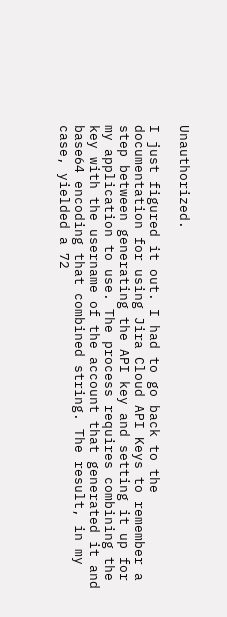Unauthorized.

I just figured it out. I had to go back to the documentation for using Jira Cloud API Keys to remember a step between generating the API key and setting it up for my application to use. The process requires combining the key with the username of the account that generated it and base64 encoding that combined string. The result, in my case, yielded a 72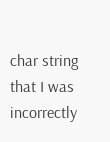char string that I was incorrectly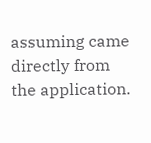assuming came directly from the application.